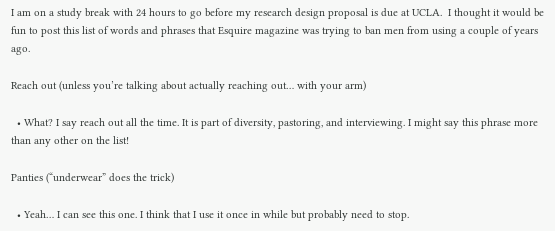I am on a study break with 24 hours to go before my research design proposal is due at UCLA.  I thought it would be fun to post this list of words and phrases that Esquire magazine was trying to ban men from using a couple of years ago.

Reach out (unless you’re talking about actually reaching out… with your arm)

  • What? I say reach out all the time. It is part of diversity, pastoring, and interviewing. I might say this phrase more than any other on the list!

Panties (“underwear” does the trick)

  • Yeah… I can see this one. I think that I use it once in while but probably need to stop.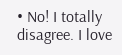• No! I totally disagree. I love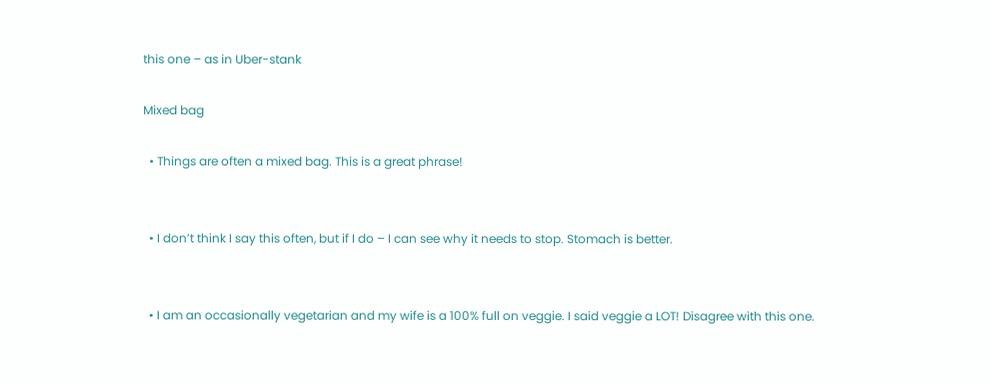this one – as in Uber-stank

Mixed bag

  • Things are often a mixed bag. This is a great phrase!


  • I don’t think I say this often, but if I do – I can see why it needs to stop. Stomach is better.


  • I am an occasionally vegetarian and my wife is a 100% full on veggie. I said veggie a LOT! Disagree with this one.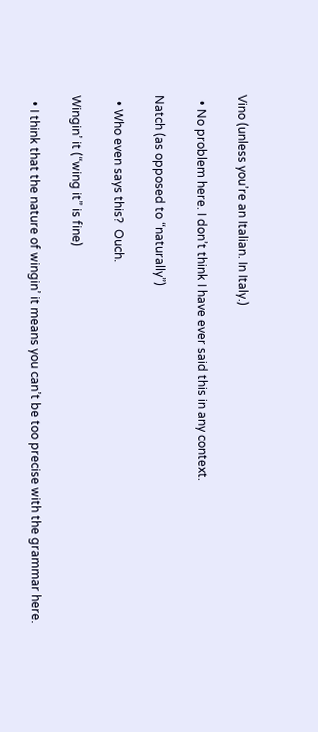Vino (unless you’re an Italian. In Italy.)

  • No problem here. I don’t think I have ever said this in any context.

Natch (as opposed to “naturally”)

  • Who even says this?  Ouch.

Wingin’ it (“wing it” is fine)

  • I think that the nature of wingin’ it means you can’t be too precise with the grammar here.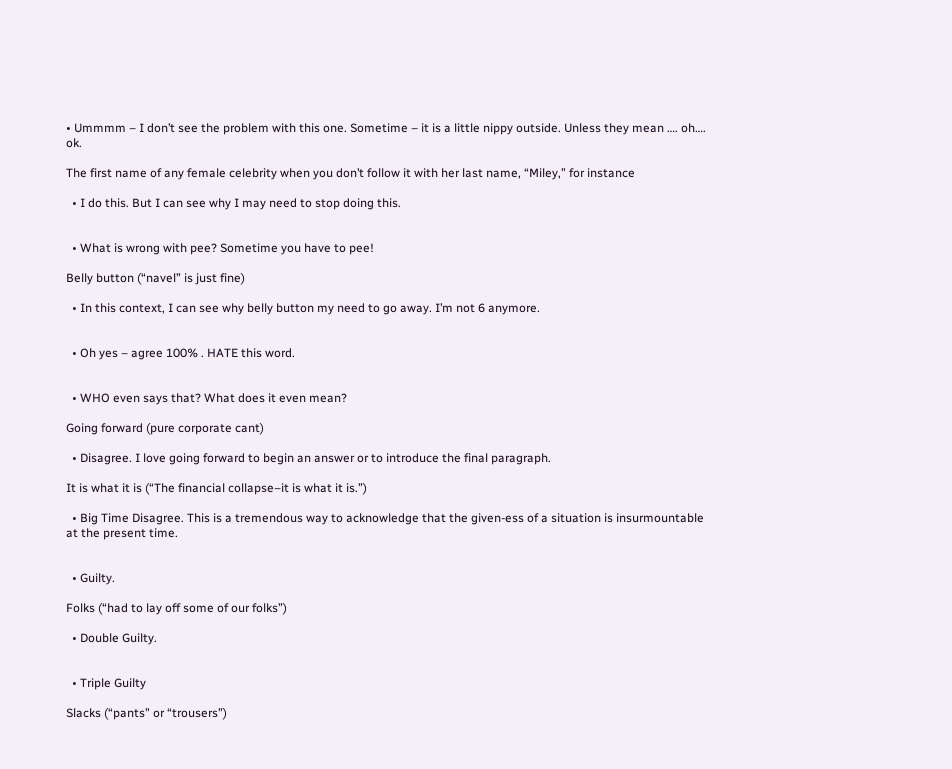• Ummmm – I don’t see the problem with this one. Sometime – it is a little nippy outside. Unless they mean …. oh…. ok.

The first name of any female celebrity when you don’t follow it with her last name, “Miley,” for instance

  • I do this. But I can see why I may need to stop doing this.


  • What is wrong with pee? Sometime you have to pee!

Belly button (“navel” is just fine)

  • In this context, I can see why belly button my need to go away. I’m not 6 anymore.


  • Oh yes – agree 100% . HATE this word.


  • WHO even says that? What does it even mean?

Going forward (pure corporate cant)

  • Disagree. I love going forward to begin an answer or to introduce the final paragraph.

It is what it is (“The financial collapse–it is what it is.”)

  • Big Time Disagree. This is a tremendous way to acknowledge that the given-ess of a situation is insurmountable at the present time.


  • Guilty.

Folks (“had to lay off some of our folks”)

  • Double Guilty.


  • Triple Guilty

Slacks (“pants” or “trousers”)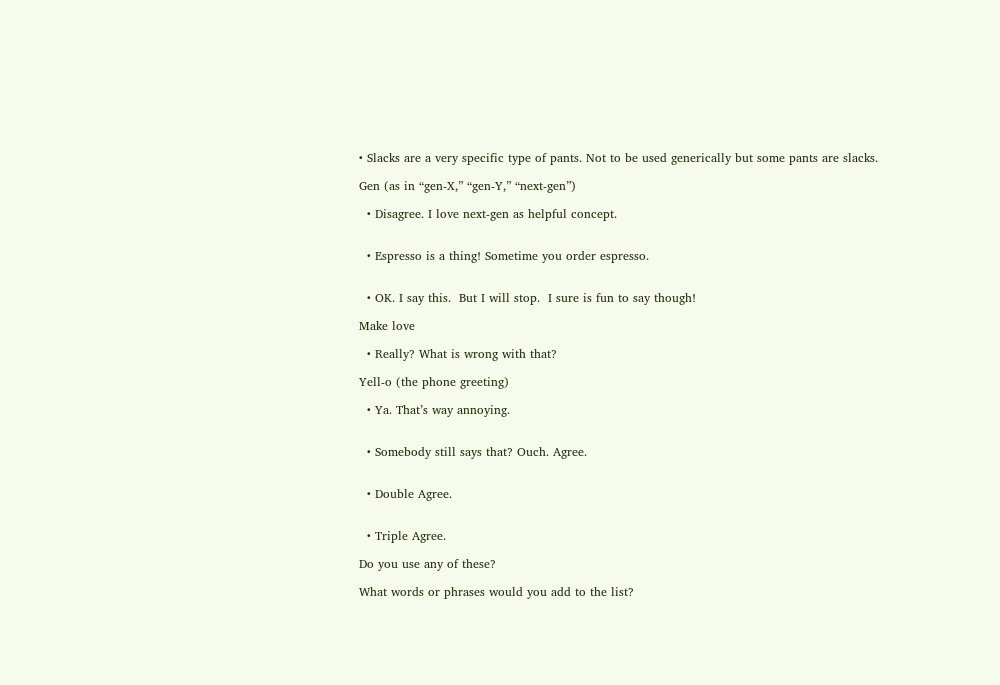• Slacks are a very specific type of pants. Not to be used generically but some pants are slacks.

Gen (as in “gen-X,” “gen-Y,” “next-gen”)

  • Disagree. I love next-gen as helpful concept.


  • Espresso is a thing! Sometime you order espresso.


  • OK. I say this.  But I will stop.  I sure is fun to say though!

Make love

  • Really? What is wrong with that?

Yell-o (the phone greeting)

  • Ya. That’s way annoying.


  • Somebody still says that? Ouch. Agree.


  • Double Agree.


  • Triple Agree.

Do you use any of these?

What words or phrases would you add to the list?